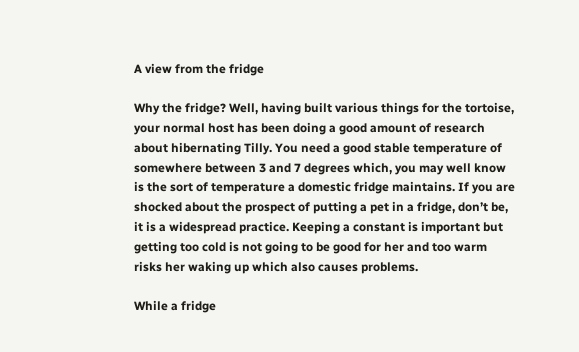A view from the fridge

Why the fridge? Well, having built various things for the tortoise, your normal host has been doing a good amount of research about hibernating Tilly. You need a good stable temperature of somewhere between 3 and 7 degrees which, you may well know is the sort of temperature a domestic fridge maintains. If you are shocked about the prospect of putting a pet in a fridge, don’t be, it is a widespread practice. Keeping a constant is important but getting too cold is not going to be good for her and too warm risks her waking up which also causes problems.

While a fridge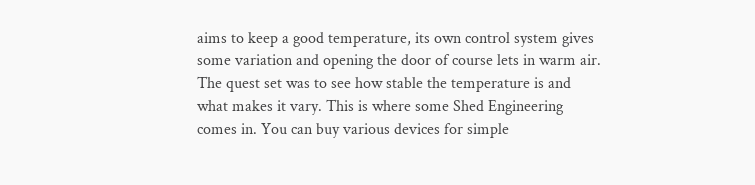aims to keep a good temperature, its own control system gives some variation and opening the door of course lets in warm air. The quest set was to see how stable the temperature is and what makes it vary. This is where some Shed Engineering comes in. You can buy various devices for simple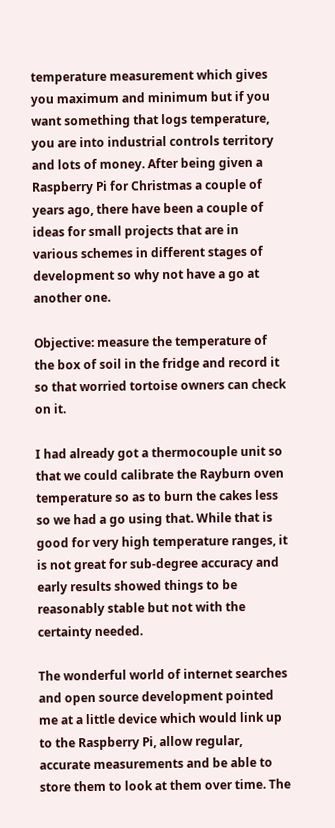temperature measurement which gives you maximum and minimum but if you want something that logs temperature, you are into industrial controls territory and lots of money. After being given a Raspberry Pi for Christmas a couple of years ago, there have been a couple of ideas for small projects that are in various schemes in different stages of development so why not have a go at another one.

Objective: measure the temperature of the box of soil in the fridge and record it so that worried tortoise owners can check on it.

I had already got a thermocouple unit so that we could calibrate the Rayburn oven temperature so as to burn the cakes less so we had a go using that. While that is good for very high temperature ranges, it is not great for sub-degree accuracy and early results showed things to be reasonably stable but not with the certainty needed.

The wonderful world of internet searches and open source development pointed me at a little device which would link up to the Raspberry Pi, allow regular, accurate measurements and be able to store them to look at them over time. The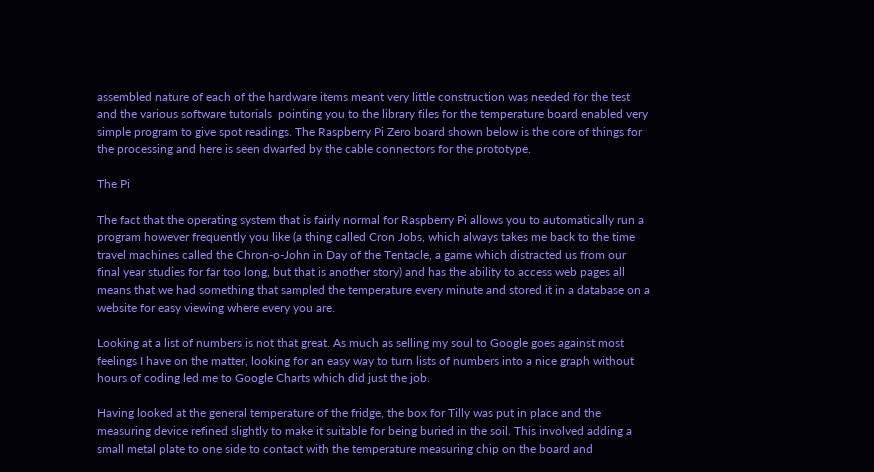assembled nature of each of the hardware items meant very little construction was needed for the test and the various software tutorials  pointing you to the library files for the temperature board enabled very simple program to give spot readings. The Raspberry Pi Zero board shown below is the core of things for the processing and here is seen dwarfed by the cable connectors for the prototype.

The Pi

The fact that the operating system that is fairly normal for Raspberry Pi allows you to automatically run a program however frequently you like (a thing called Cron Jobs, which always takes me back to the time travel machines called the Chron-o-John in Day of the Tentacle, a game which distracted us from our final year studies for far too long, but that is another story) and has the ability to access web pages all means that we had something that sampled the temperature every minute and stored it in a database on a website for easy viewing where every you are.

Looking at a list of numbers is not that great. As much as selling my soul to Google goes against most feelings I have on the matter, looking for an easy way to turn lists of numbers into a nice graph without hours of coding led me to Google Charts which did just the job.

Having looked at the general temperature of the fridge, the box for Tilly was put in place and the measuring device refined slightly to make it suitable for being buried in the soil. This involved adding a small metal plate to one side to contact with the temperature measuring chip on the board and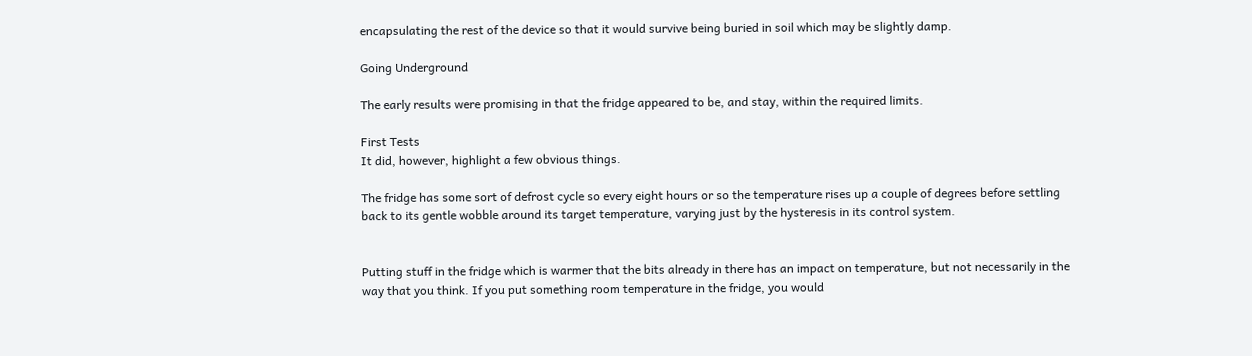encapsulating the rest of the device so that it would survive being buried in soil which may be slightly damp.

Going Underground

The early results were promising in that the fridge appeared to be, and stay, within the required limits.

First Tests
It did, however, highlight a few obvious things.

The fridge has some sort of defrost cycle so every eight hours or so the temperature rises up a couple of degrees before settling back to its gentle wobble around its target temperature, varying just by the hysteresis in its control system.


Putting stuff in the fridge which is warmer that the bits already in there has an impact on temperature, but not necessarily in the way that you think. If you put something room temperature in the fridge, you would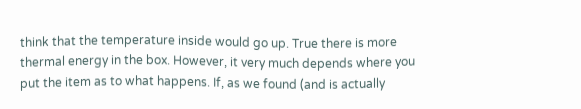think that the temperature inside would go up. True there is more thermal energy in the box. However, it very much depends where you put the item as to what happens. If, as we found (and is actually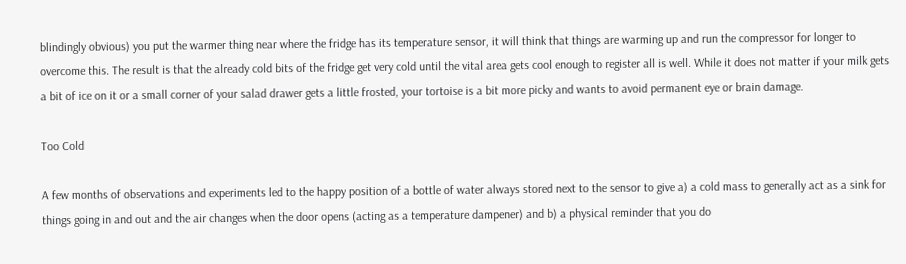blindingly obvious) you put the warmer thing near where the fridge has its temperature sensor, it will think that things are warming up and run the compressor for longer to overcome this. The result is that the already cold bits of the fridge get very cold until the vital area gets cool enough to register all is well. While it does not matter if your milk gets a bit of ice on it or a small corner of your salad drawer gets a little frosted, your tortoise is a bit more picky and wants to avoid permanent eye or brain damage.

Too Cold

A few months of observations and experiments led to the happy position of a bottle of water always stored next to the sensor to give a) a cold mass to generally act as a sink for things going in and out and the air changes when the door opens (acting as a temperature dampener) and b) a physical reminder that you do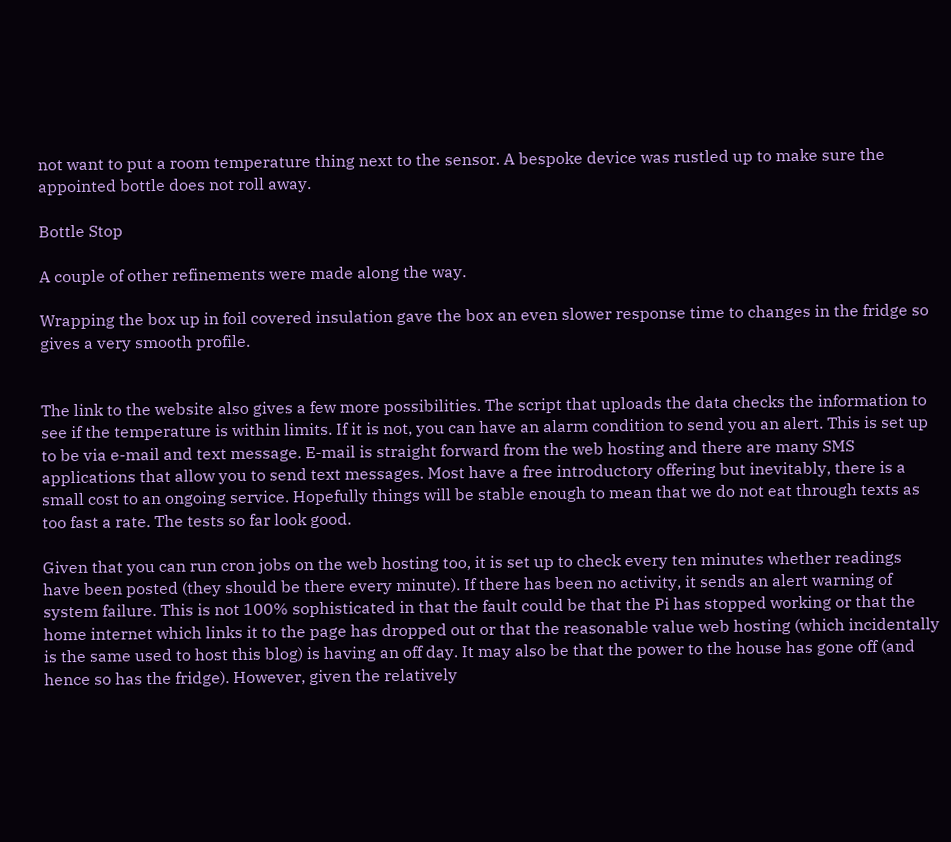not want to put a room temperature thing next to the sensor. A bespoke device was rustled up to make sure the appointed bottle does not roll away.

Bottle Stop

A couple of other refinements were made along the way.

Wrapping the box up in foil covered insulation gave the box an even slower response time to changes in the fridge so gives a very smooth profile.


The link to the website also gives a few more possibilities. The script that uploads the data checks the information to see if the temperature is within limits. If it is not, you can have an alarm condition to send you an alert. This is set up to be via e-mail and text message. E-mail is straight forward from the web hosting and there are many SMS applications that allow you to send text messages. Most have a free introductory offering but inevitably, there is a small cost to an ongoing service. Hopefully things will be stable enough to mean that we do not eat through texts as too fast a rate. The tests so far look good.

Given that you can run cron jobs on the web hosting too, it is set up to check every ten minutes whether readings have been posted (they should be there every minute). If there has been no activity, it sends an alert warning of system failure. This is not 100% sophisticated in that the fault could be that the Pi has stopped working or that the home internet which links it to the page has dropped out or that the reasonable value web hosting (which incidentally is the same used to host this blog) is having an off day. It may also be that the power to the house has gone off (and hence so has the fridge). However, given the relatively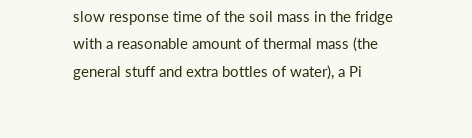slow response time of the soil mass in the fridge with a reasonable amount of thermal mass (the general stuff and extra bottles of water), a Pi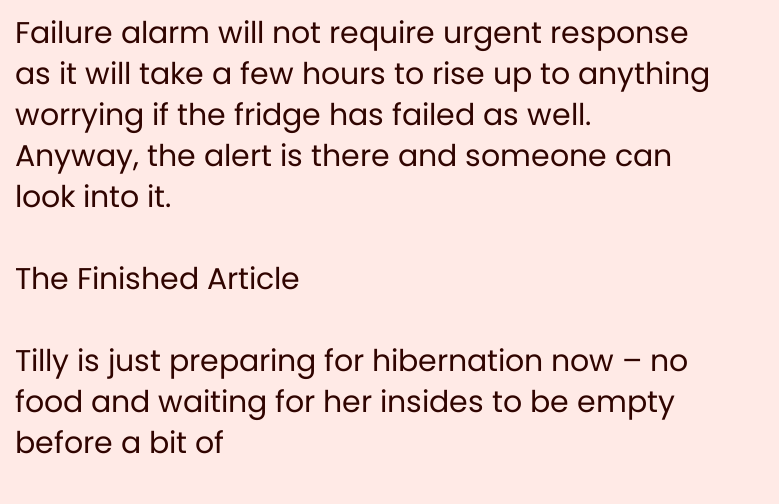Failure alarm will not require urgent response as it will take a few hours to rise up to anything worrying if the fridge has failed as well. Anyway, the alert is there and someone can look into it.

The Finished Article

Tilly is just preparing for hibernation now – no food and waiting for her insides to be empty before a bit of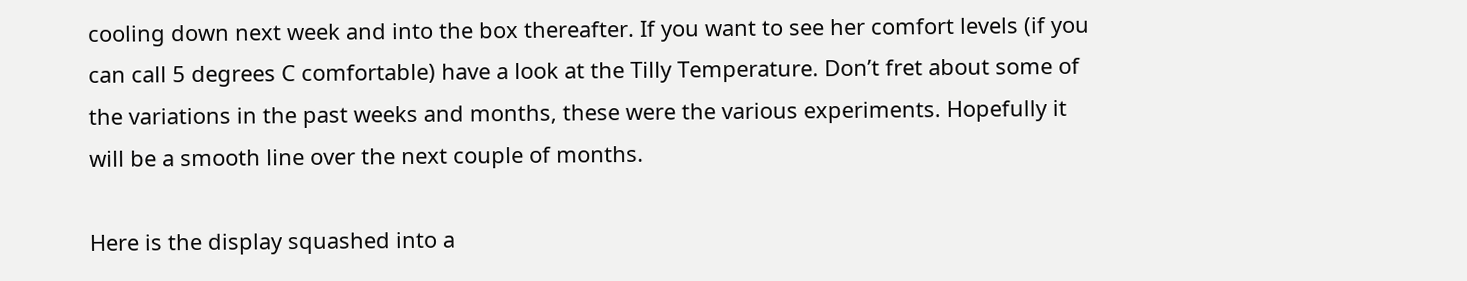cooling down next week and into the box thereafter. If you want to see her comfort levels (if you can call 5 degrees C comfortable) have a look at the Tilly Temperature. Don’t fret about some of the variations in the past weeks and months, these were the various experiments. Hopefully it will be a smooth line over the next couple of months.

Here is the display squashed into a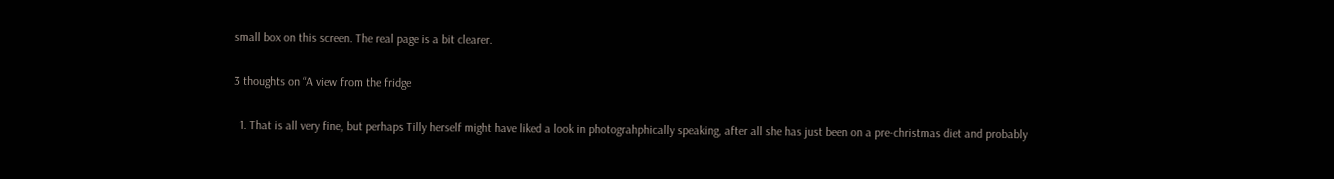small box on this screen. The real page is a bit clearer.

3 thoughts on “A view from the fridge

  1. That is all very fine, but perhaps Tilly herself might have liked a look in photograhphically speaking, after all she has just been on a pre-christmas diet and probably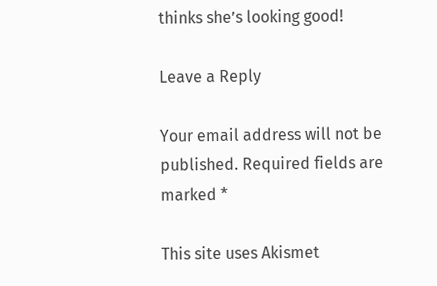thinks she’s looking good!

Leave a Reply

Your email address will not be published. Required fields are marked *

This site uses Akismet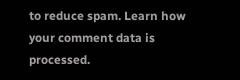to reduce spam. Learn how your comment data is processed.